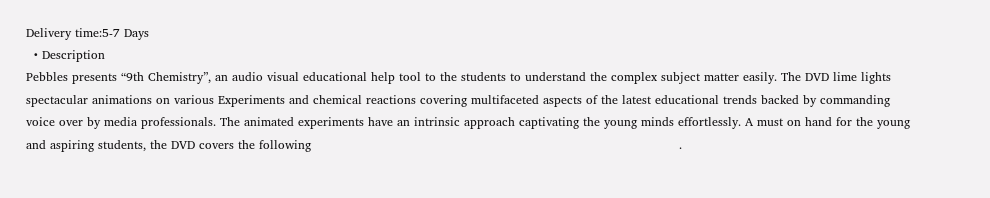Delivery time:5-7 Days
  • Description
Pebbles presents “9th Chemistry”, an audio visual educational help tool to the students to understand the complex subject matter easily. The DVD lime lights spectacular animations on various Experiments and chemical reactions covering multifaceted aspects of the latest educational trends backed by commanding voice over by media professionals. The animated experiments have an intrinsic approach captivating the young minds effortlessly. A must on hand for the young and aspiring students, the DVD covers the following                                                                                            .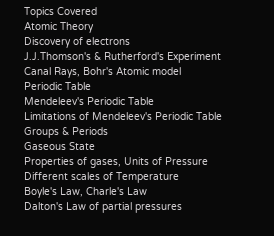Topics Covered
Atomic Theory
Discovery of electrons
J.J.Thomson's & Rutherford's Experiment
Canal Rays, Bohr's Atomic model
Periodic Table
Mendeleev's Periodic Table
Limitations of Mendeleev's Periodic Table
Groups & Periods
Gaseous State
Properties of gases, Units of Pressure
Different scales of Temperature
Boyle's Law, Charle's Law
Dalton's Law of partial pressures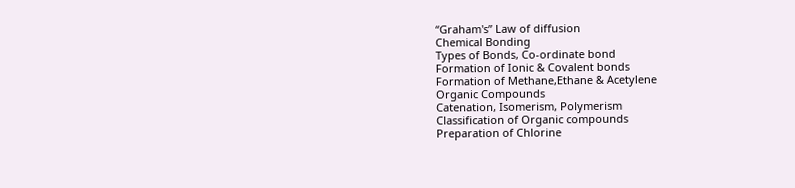“Graham's” Law of diffusion
Chemical Bonding
Types of Bonds, Co-ordinate bond
Formation of Ionic & Covalent bonds
Formation of Methane,Ethane & Acetylene
Organic Compounds
Catenation, Isomerism, Polymerism
Classification of Organic compounds
Preparation of Chlorine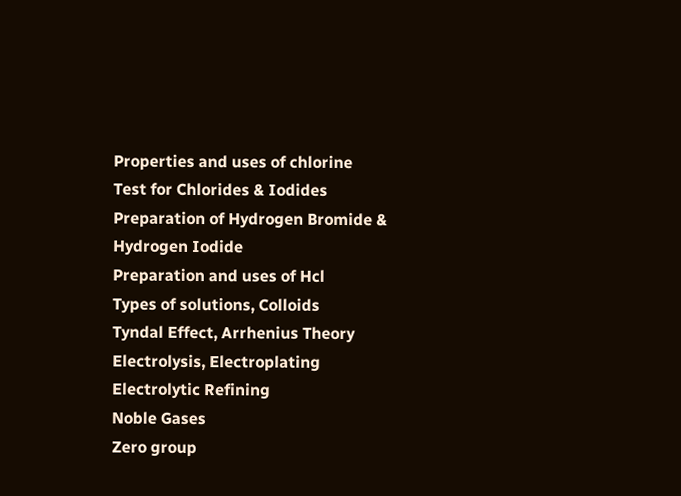Properties and uses of chlorine
Test for Chlorides & Iodides
Preparation of Hydrogen Bromide &
Hydrogen Iodide
Preparation and uses of Hcl
Types of solutions, Colloids
Tyndal Effect, Arrhenius Theory
Electrolysis, Electroplating
Electrolytic Refining
Noble Gases
Zero group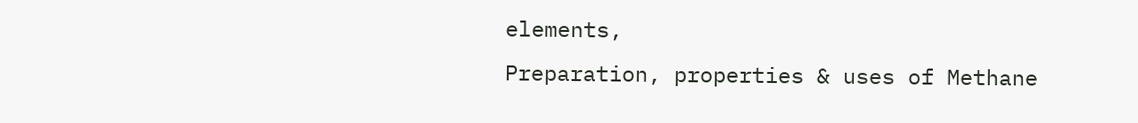elements,
Preparation, properties & uses of Methane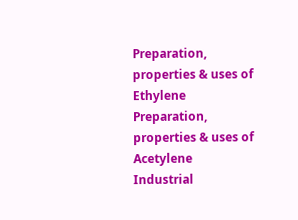Preparation, properties & uses of Ethylene
Preparation, properties & uses of Acetylene
Industrial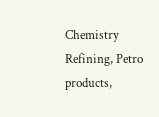Chemistry
Refining, Petro products,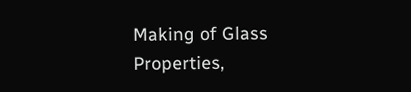Making of Glass
Properties,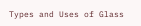Types and Uses of Glass